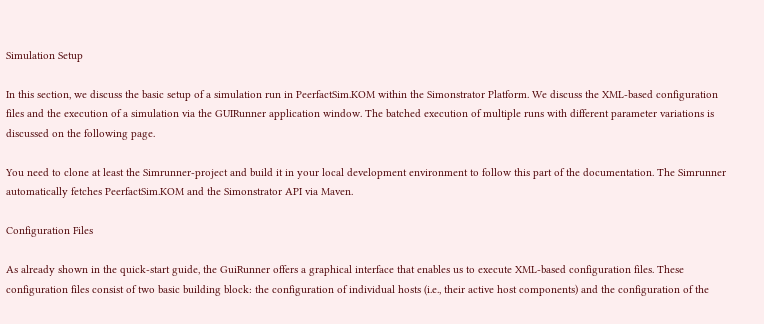Simulation Setup

In this section, we discuss the basic setup of a simulation run in PeerfactSim.KOM within the Simonstrator Platform. We discuss the XML-based configuration files and the execution of a simulation via the GUIRunner application window. The batched execution of multiple runs with different parameter variations is discussed on the following page.

You need to clone at least the Simrunner-project and build it in your local development environment to follow this part of the documentation. The Simrunner automatically fetches PeerfactSim.KOM and the Simonstrator API via Maven.

Configuration Files

As already shown in the quick-start guide, the GuiRunner offers a graphical interface that enables us to execute XML-based configuration files. These configuration files consist of two basic building block: the configuration of individual hosts (i.e., their active host components) and the configuration of the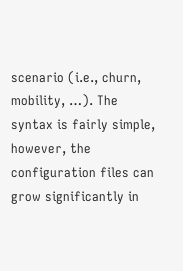scenario (i.e., churn, mobility, …). The syntax is fairly simple, however, the configuration files can grow significantly in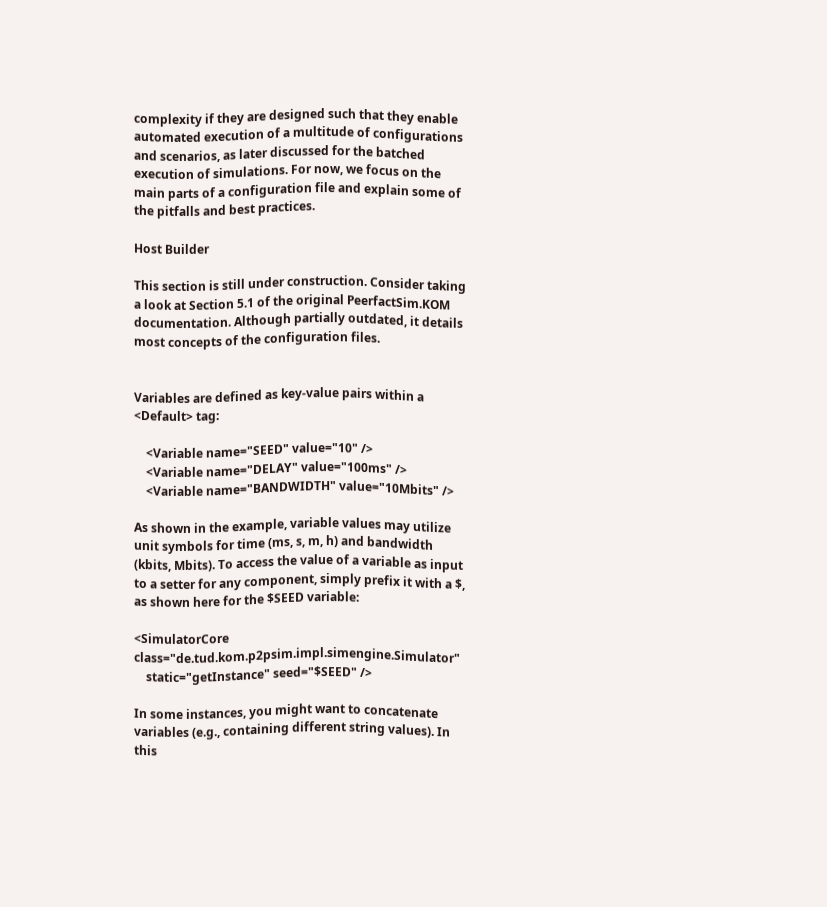complexity if they are designed such that they enable automated execution of a multitude of configurations and scenarios, as later discussed for the batched execution of simulations. For now, we focus on the main parts of a configuration file and explain some of the pitfalls and best practices.

Host Builder

This section is still under construction. Consider taking a look at Section 5.1 of the original PeerfactSim.KOM documentation. Although partially outdated, it details most concepts of the configuration files.


Variables are defined as key-value pairs within a <Default> tag:

    <Variable name="SEED" value="10" />
    <Variable name="DELAY" value="100ms" />
    <Variable name="BANDWIDTH" value="10Mbits" />

As shown in the example, variable values may utilize unit symbols for time (ms, s, m, h) and bandwidth (kbits, Mbits). To access the value of a variable as input to a setter for any component, simply prefix it with a $, as shown here for the $SEED variable:

<SimulatorCore class="de.tud.kom.p2psim.impl.simengine.Simulator"
    static="getInstance" seed="$SEED" />

In some instances, you might want to concatenate variables (e.g., containing different string values). In this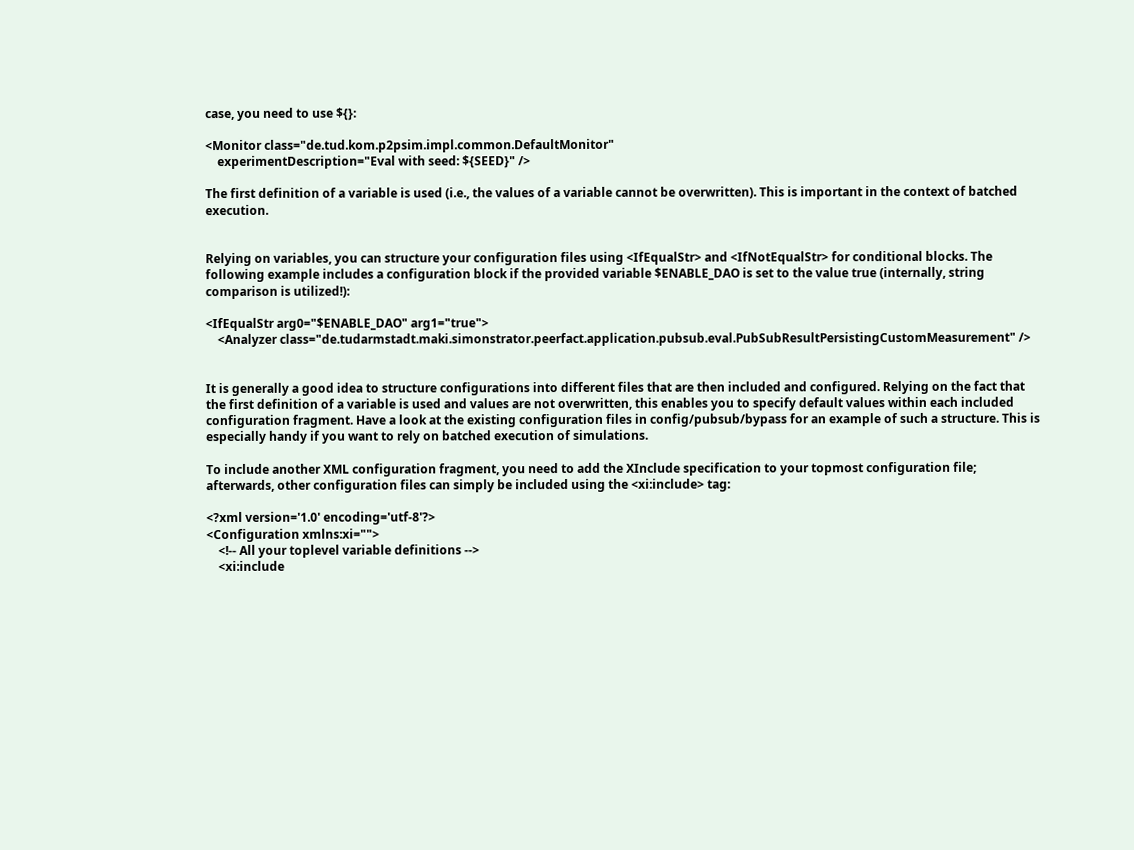case, you need to use ${}:

<Monitor class="de.tud.kom.p2psim.impl.common.DefaultMonitor"
    experimentDescription="Eval with seed: ${SEED}" />

The first definition of a variable is used (i.e., the values of a variable cannot be overwritten). This is important in the context of batched execution.


Relying on variables, you can structure your configuration files using <IfEqualStr> and <IfNotEqualStr> for conditional blocks. The following example includes a configuration block if the provided variable $ENABLE_DAO is set to the value true (internally, string comparison is utilized!):

<IfEqualStr arg0="$ENABLE_DAO" arg1="true">
    <Analyzer class="de.tudarmstadt.maki.simonstrator.peerfact.application.pubsub.eval.PubSubResultPersistingCustomMeasurement" />


It is generally a good idea to structure configurations into different files that are then included and configured. Relying on the fact that the first definition of a variable is used and values are not overwritten, this enables you to specify default values within each included configuration fragment. Have a look at the existing configuration files in config/pubsub/bypass for an example of such a structure. This is especially handy if you want to rely on batched execution of simulations.

To include another XML configuration fragment, you need to add the XInclude specification to your topmost configuration file; afterwards, other configuration files can simply be included using the <xi:include> tag:

<?xml version='1.0' encoding='utf-8'?>
<Configuration xmlns:xi="">
    <!-- All your toplevel variable definitions -->
    <xi:include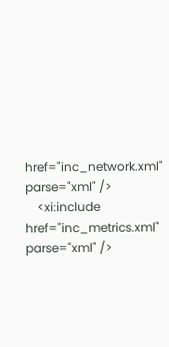href="inc_network.xml" parse="xml" />
    <xi:include href="inc_metrics.xml" parse="xml" />